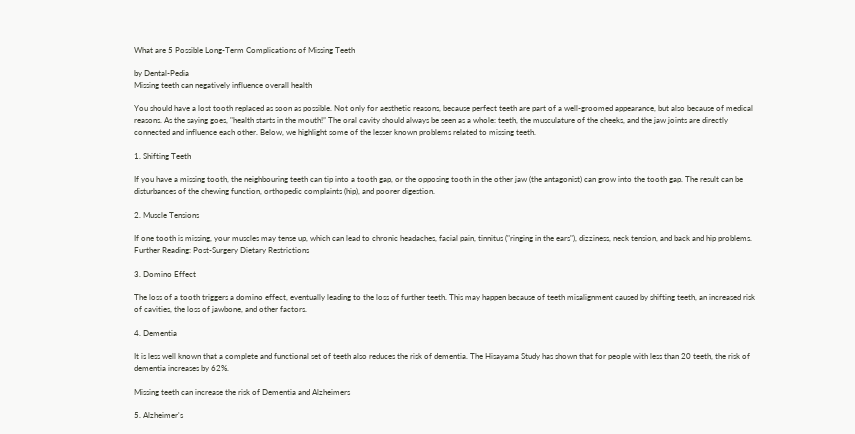What are 5 Possible Long-Term Complications of Missing Teeth

by Dental-Pedia
Missing teeth can negatively influence overall health

You should have a lost tooth replaced as soon as possible. Not only for aesthetic reasons, because perfect teeth are part of a well-groomed appearance, but also because of medical reasons. As the saying goes, "health starts in the mouth!” The oral cavity should always be seen as a whole: teeth, the musculature of the cheeks, and the jaw joints are directly connected and influence each other. Below, we highlight some of the lesser known problems related to missing teeth.

1. Shifting Teeth

If you have a missing tooth, the neighbouring teeth can tip into a tooth gap, or the opposing tooth in the other jaw (the antagonist) can grow into the tooth gap. The result can be disturbances of the chewing function, orthopedic complaints (hip), and poorer digestion.

2. Muscle Tensions

If one tooth is missing, your muscles may tense up, which can lead to chronic headaches, facial pain, tinnitus ("ringing in the ears"), dizziness, neck tension, and back and hip problems. Further Reading: Post-Surgery Dietary Restrictions

3. Domino Effect

The loss of a tooth triggers a domino effect, eventually leading to the loss of further teeth. This may happen because of teeth misalignment caused by shifting teeth, an increased risk of cavities, the loss of jawbone, and other factors.

4. Dementia

It is less well known that a complete and functional set of teeth also reduces the risk of dementia. The Hisayama Study has shown that for people with less than 20 teeth, the risk of dementia increases by 62%.

Missing teeth can increase the risk of Dementia and Alzheimers

5. Alzheimer's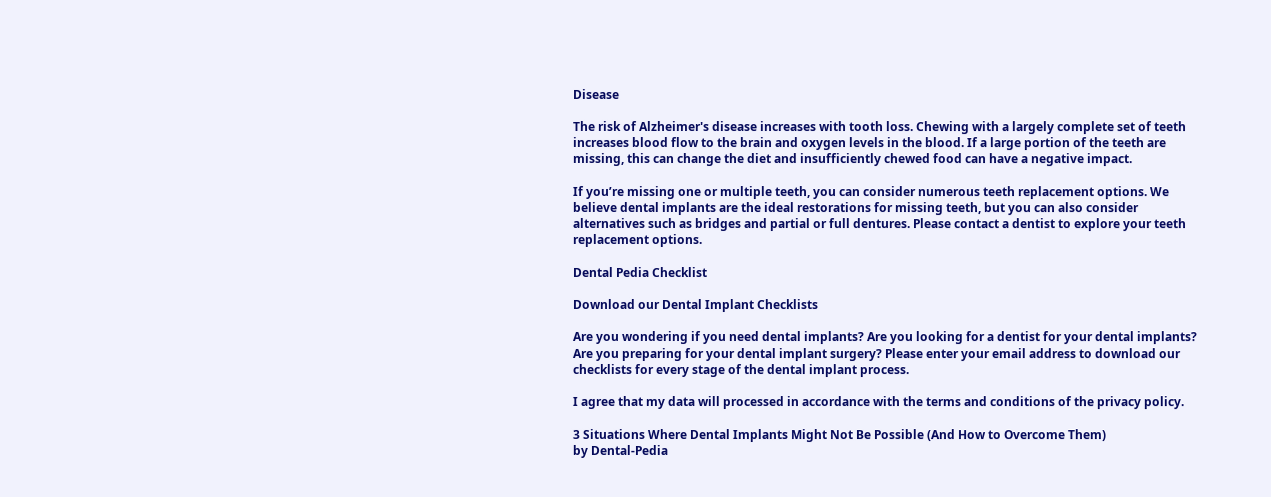Disease

The risk of Alzheimer's disease increases with tooth loss. Chewing with a largely complete set of teeth increases blood flow to the brain and oxygen levels in the blood. If a large portion of the teeth are missing, this can change the diet and insufficiently chewed food can have a negative impact.

If you’re missing one or multiple teeth, you can consider numerous teeth replacement options. We believe dental implants are the ideal restorations for missing teeth, but you can also consider alternatives such as bridges and partial or full dentures. Please contact a dentist to explore your teeth replacement options.

Dental Pedia Checklist

Download our Dental Implant Checklists

Are you wondering if you need dental implants? Are you looking for a dentist for your dental implants? Are you preparing for your dental implant surgery? Please enter your email address to download our checklists for every stage of the dental implant process.

I agree that my data will processed in accordance with the terms and conditions of the privacy policy.

3 Situations Where Dental Implants Might Not Be Possible (And How to Overcome Them)
by Dental-Pedia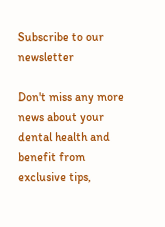Subscribe to our newsletter

Don't miss any more news about your dental health and benefit from exclusive tips,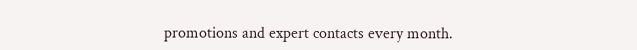promotions and expert contacts every month.